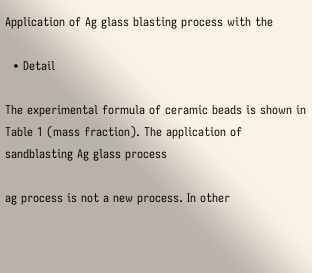Application of Ag glass blasting process with the

  • Detail

The experimental formula of ceramic beads is shown in Table 1 (mass fraction). The application of sandblasting Ag glass process

ag process is not a new process. In other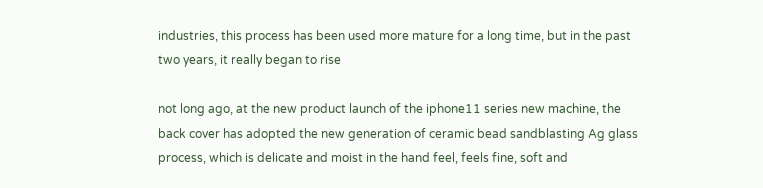industries, this process has been used more mature for a long time, but in the past two years, it really began to rise

not long ago, at the new product launch of the iphone11 series new machine, the back cover has adopted the new generation of ceramic bead sandblasting Ag glass process, which is delicate and moist in the hand feel, feels fine, soft and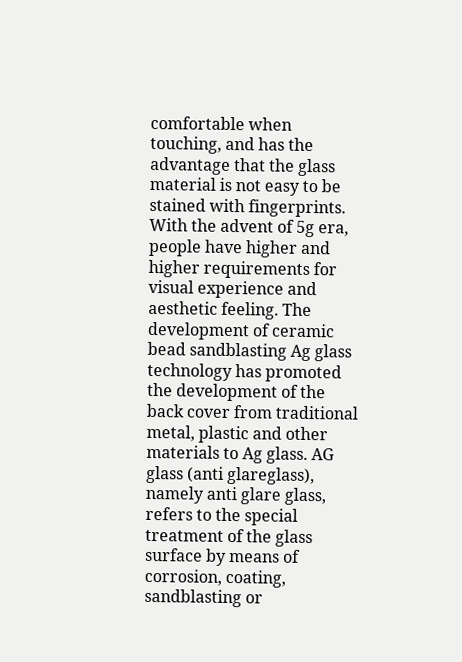comfortable when touching, and has the advantage that the glass material is not easy to be stained with fingerprints. With the advent of 5g era, people have higher and higher requirements for visual experience and aesthetic feeling. The development of ceramic bead sandblasting Ag glass technology has promoted the development of the back cover from traditional metal, plastic and other materials to Ag glass. AG glass (anti glareglass), namely anti glare glass, refers to the special treatment of the glass surface by means of corrosion, coating, sandblasting or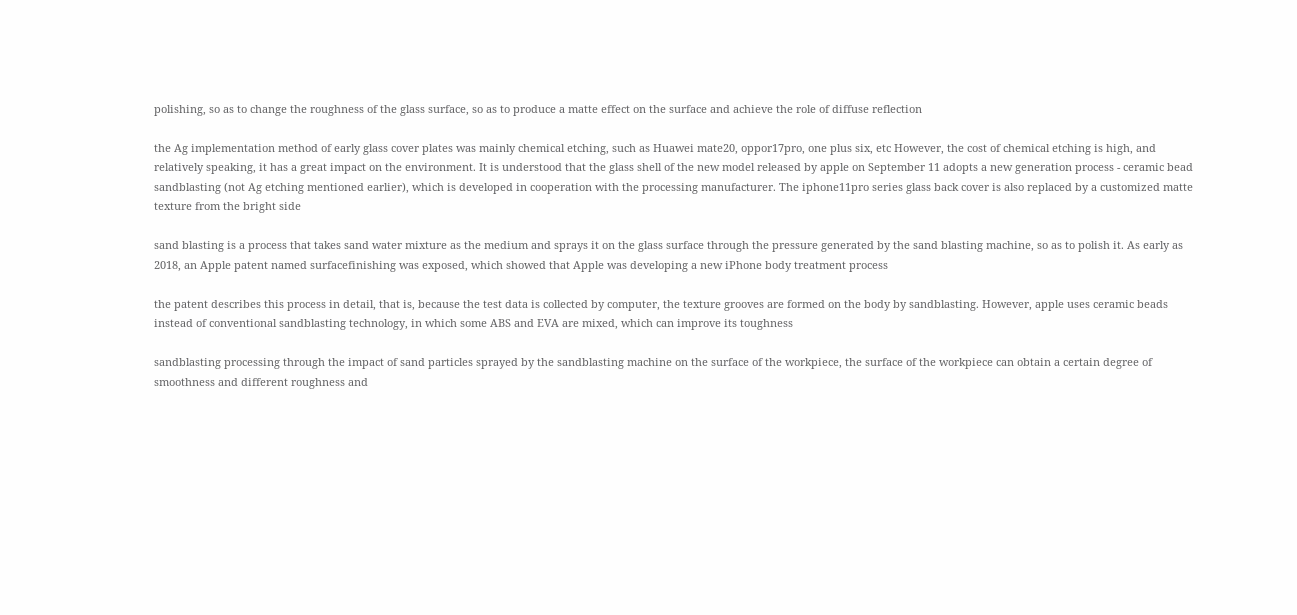polishing, so as to change the roughness of the glass surface, so as to produce a matte effect on the surface and achieve the role of diffuse reflection

the Ag implementation method of early glass cover plates was mainly chemical etching, such as Huawei mate20, oppor17pro, one plus six, etc However, the cost of chemical etching is high, and relatively speaking, it has a great impact on the environment. It is understood that the glass shell of the new model released by apple on September 11 adopts a new generation process - ceramic bead sandblasting (not Ag etching mentioned earlier), which is developed in cooperation with the processing manufacturer. The iphone11pro series glass back cover is also replaced by a customized matte texture from the bright side

sand blasting is a process that takes sand water mixture as the medium and sprays it on the glass surface through the pressure generated by the sand blasting machine, so as to polish it. As early as 2018, an Apple patent named surfacefinishing was exposed, which showed that Apple was developing a new iPhone body treatment process

the patent describes this process in detail, that is, because the test data is collected by computer, the texture grooves are formed on the body by sandblasting. However, apple uses ceramic beads instead of conventional sandblasting technology, in which some ABS and EVA are mixed, which can improve its toughness

sandblasting processing through the impact of sand particles sprayed by the sandblasting machine on the surface of the workpiece, the surface of the workpiece can obtain a certain degree of smoothness and different roughness and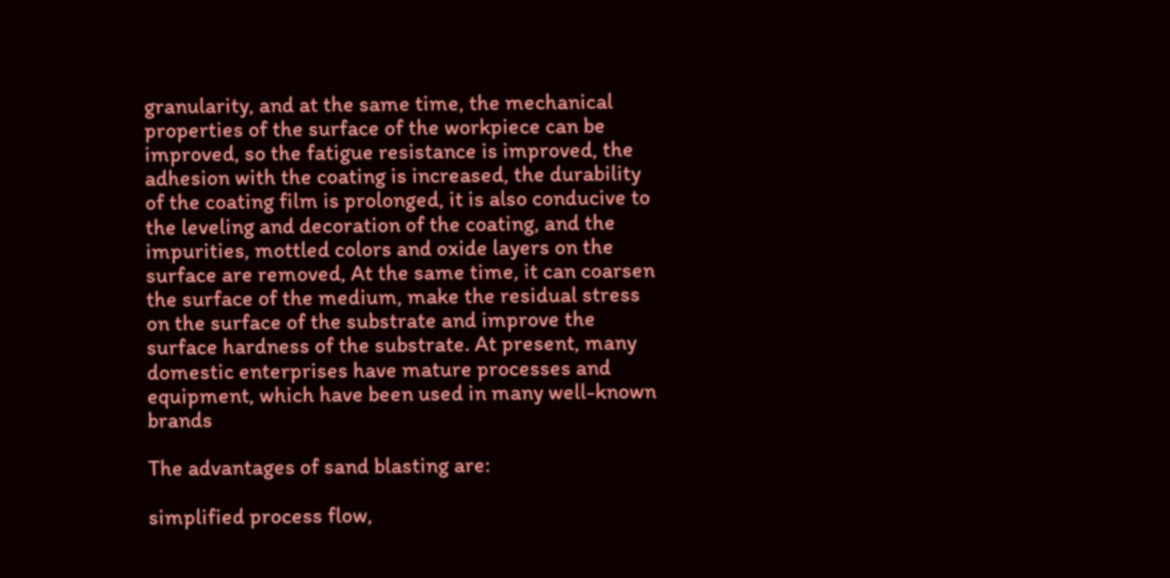granularity, and at the same time, the mechanical properties of the surface of the workpiece can be improved, so the fatigue resistance is improved, the adhesion with the coating is increased, the durability of the coating film is prolonged, it is also conducive to the leveling and decoration of the coating, and the impurities, mottled colors and oxide layers on the surface are removed, At the same time, it can coarsen the surface of the medium, make the residual stress on the surface of the substrate and improve the surface hardness of the substrate. At present, many domestic enterprises have mature processes and equipment, which have been used in many well-known brands

The advantages of sand blasting are:

simplified process flow,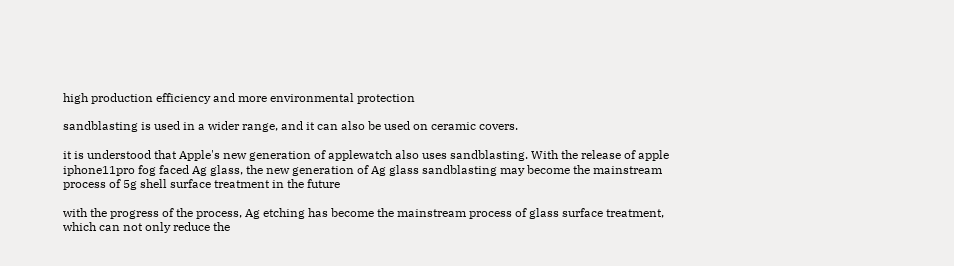high production efficiency and more environmental protection

sandblasting is used in a wider range, and it can also be used on ceramic covers.

it is understood that Apple's new generation of applewatch also uses sandblasting. With the release of apple iphone11pro fog faced Ag glass, the new generation of Ag glass sandblasting may become the mainstream process of 5g shell surface treatment in the future

with the progress of the process, Ag etching has become the mainstream process of glass surface treatment, which can not only reduce the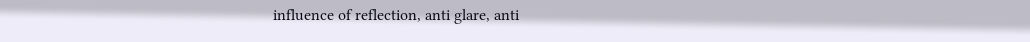influence of reflection, anti glare, anti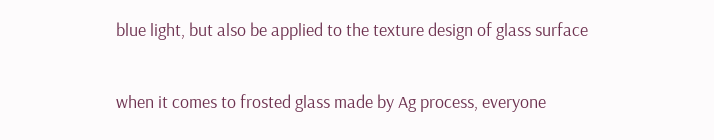blue light, but also be applied to the texture design of glass surface

when it comes to frosted glass made by Ag process, everyone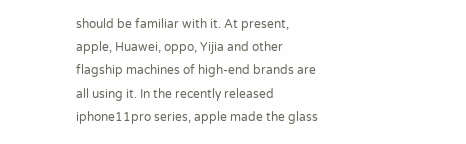should be familiar with it. At present, apple, Huawei, oppo, Yijia and other flagship machines of high-end brands are all using it. In the recently released iphone11pro series, apple made the glass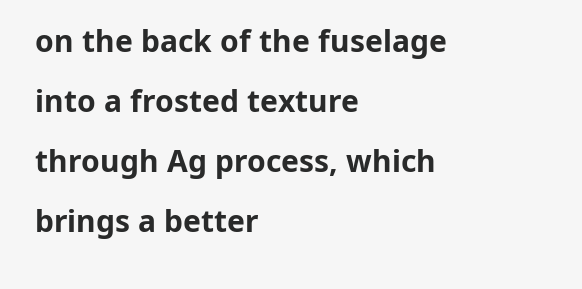on the back of the fuselage into a frosted texture through Ag process, which brings a better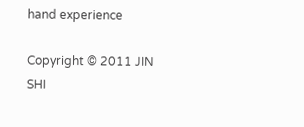hand experience

Copyright © 2011 JIN SHI